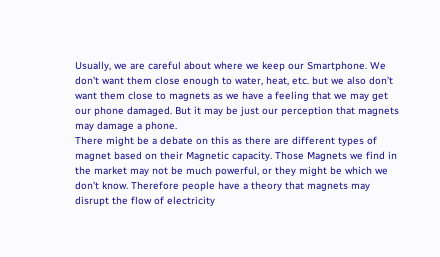Usually, we are careful about where we keep our Smartphone. We don’t want them close enough to water, heat, etc. but we also don’t want them close to magnets as we have a feeling that we may get our phone damaged. But it may be just our perception that magnets may damage a phone.
There might be a debate on this as there are different types of magnet based on their Magnetic capacity. Those Magnets we find in the market may not be much powerful, or they might be which we don’t know. Therefore people have a theory that magnets may disrupt the flow of electricity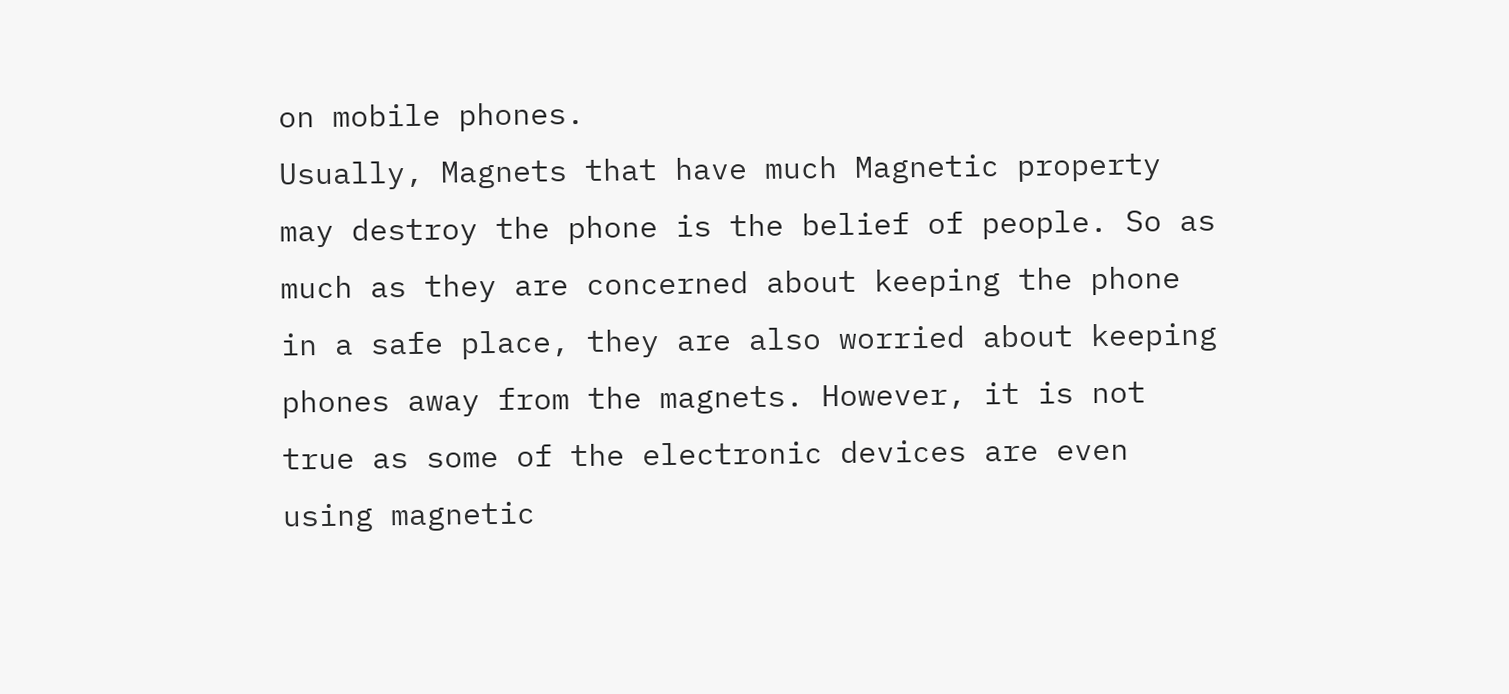on mobile phones.
Usually, Magnets that have much Magnetic property may destroy the phone is the belief of people. So as much as they are concerned about keeping the phone in a safe place, they are also worried about keeping phones away from the magnets. However, it is not true as some of the electronic devices are even using magnetic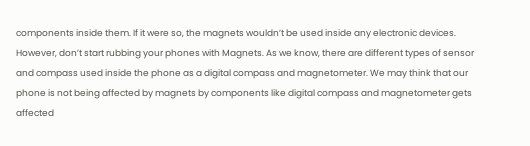components inside them. If it were so, the magnets wouldn’t be used inside any electronic devices.
However, don’t start rubbing your phones with Magnets. As we know, there are different types of sensor and compass used inside the phone as a digital compass and magnetometer. We may think that our phone is not being affected by magnets by components like digital compass and magnetometer gets affected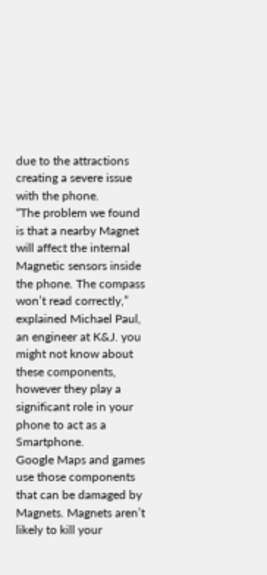due to the attractions creating a severe issue with the phone.
“The problem we found is that a nearby Magnet will affect the internal Magnetic sensors inside the phone. The compass won’t read correctly,” explained Michael Paul, an engineer at K&J. you might not know about these components, however they play a significant role in your phone to act as a Smartphone.
Google Maps and games use those components that can be damaged by Magnets. Magnets aren’t likely to kill your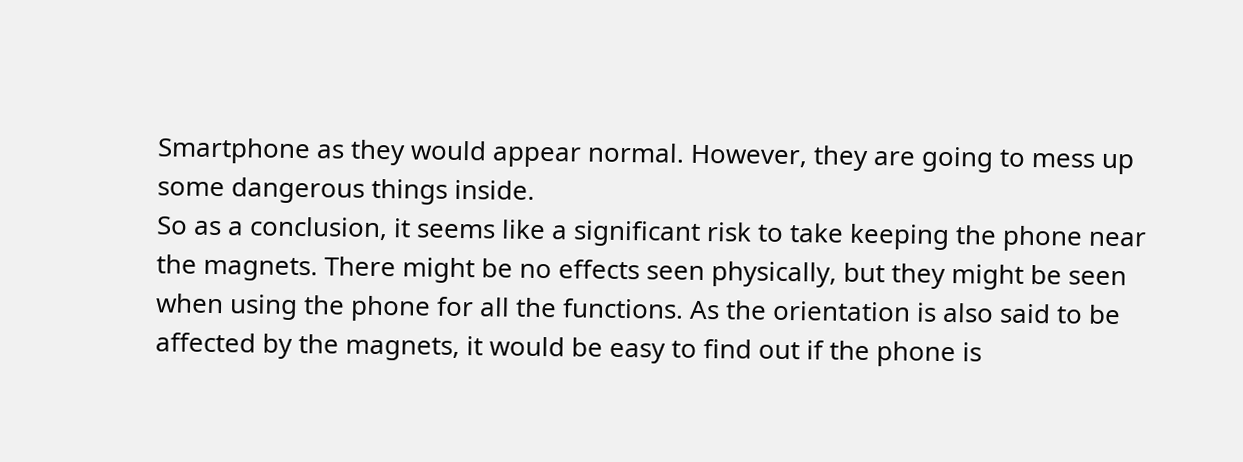Smartphone as they would appear normal. However, they are going to mess up some dangerous things inside.
So as a conclusion, it seems like a significant risk to take keeping the phone near the magnets. There might be no effects seen physically, but they might be seen when using the phone for all the functions. As the orientation is also said to be affected by the magnets, it would be easy to find out if the phone is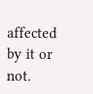affected by it or not.